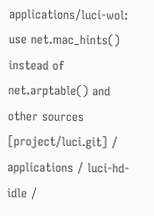applications/luci-wol: use net.mac_hints() instead of net.arptable() and other sources
[project/luci.git] / applications / luci-hd-idle /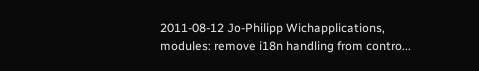2011-08-12 Jo-Philipp Wichapplications, modules: remove i18n handling from contro...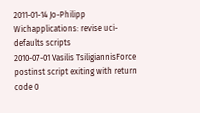2011-01-14 Jo-Philipp Wichapplications: revise uci-defaults scripts
2010-07-01 Vasilis TsiligiannisForce postinst script exiting with return code 0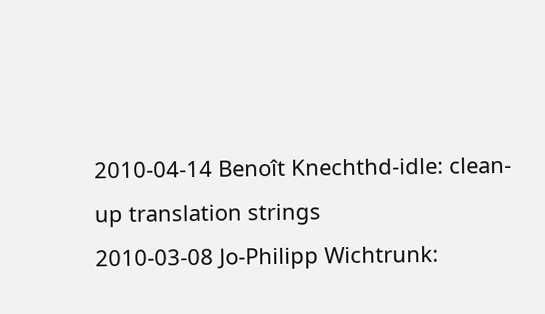2010-04-14 Benoît Knechthd-idle: clean-up translation strings
2010-03-08 Jo-Philipp Wichtrunk: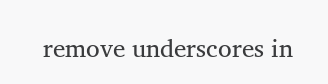remove underscores in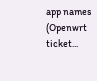app names (Openwrt ticket...